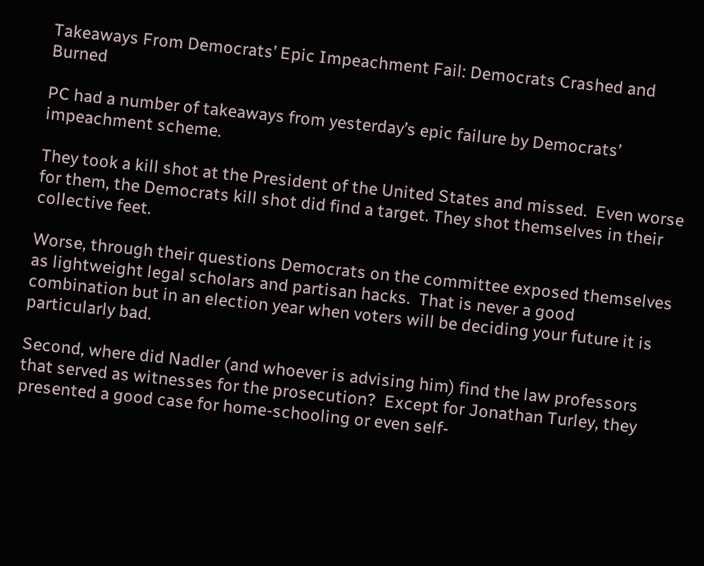Takeaways From Democrats’ Epic Impeachment Fail: Democrats Crashed and Burned

PC had a number of takeaways from yesterday’s epic failure by Democrats’ impeachment scheme.

They took a kill shot at the President of the United States and missed.  Even worse for them, the Democrats kill shot did find a target. They shot themselves in their collective feet.

Worse, through their questions Democrats on the committee exposed themselves as lightweight legal scholars and partisan hacks.  That is never a good combination but in an election year when voters will be deciding your future it is particularly bad.

Second, where did Nadler (and whoever is advising him) find the law professors that served as witnesses for the prosecution?  Except for Jonathan Turley, they presented a good case for home-schooling or even self-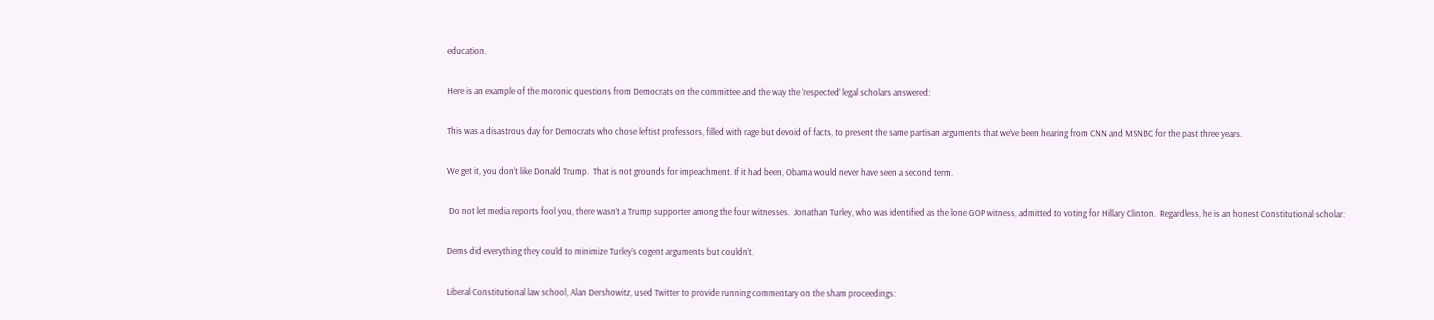education.

Here is an example of the moronic questions from Democrats on the committee and the way the ‘respected’ legal scholars answered:

This was a disastrous day for Democrats who chose leftist professors, filled with rage but devoid of facts, to present the same partisan arguments that we’ve been hearing from CNN and MSNBC for the past three years.

We get it, you don’t like Donald Trump.  That is not grounds for impeachment. If it had been, Obama would never have seen a second term.

 Do not let media reports fool you, there wasn’t a Trump supporter among the four witnesses.  Jonathan Turley, who was identified as the lone GOP witness, admitted to voting for Hillary Clinton.  Regardless, he is an honest Constitutional scholar:

Dems did everything they could to minimize Turley’s cogent arguments but couldn’t.

Liberal Constitutional law school, Alan Dershowitz, used Twitter to provide running commentary on the sham proceedings: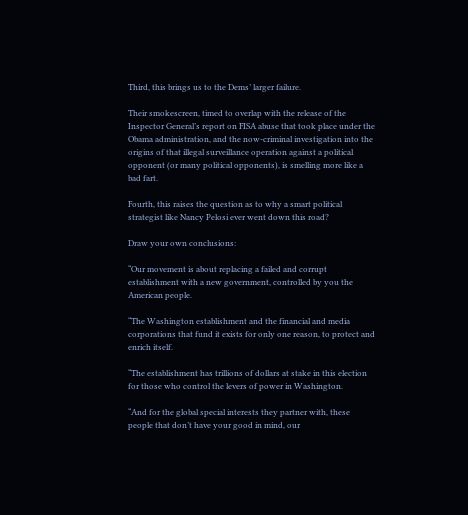Third, this brings us to the Dems’ larger failure.

Their smokescreen, timed to overlap with the release of the Inspector General’s report on FISA abuse that took place under the Obama administration, and the now-criminal investigation into the origins of that illegal surveillance operation against a political opponent (or many political opponents), is smelling more like a bad fart.

Fourth, this raises the question as to why a smart political strategist like Nancy Pelosi ever went down this road?

Draw your own conclusions:

“Our movement is about replacing a failed and corrupt establishment with a new government, controlled by you the American people.

“The Washington establishment and the financial and media corporations that fund it exists for only one reason, to protect and enrich itself.

“The establishment has trillions of dollars at stake in this election for those who control the levers of power in Washington.

“And for the global special interests they partner with, these people that don’t have your good in mind, our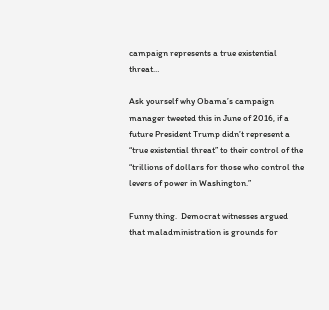campaign represents a true existential threat…

Ask yourself why Obama’s campaign manager tweeted this in June of 2016, if a future President Trump didn’t represent a “true existential threat” to their control of the “trillions of dollars for those who control the levers of power in Washington.”

Funny thing.  Democrat witnesses argued that maladministration is grounds for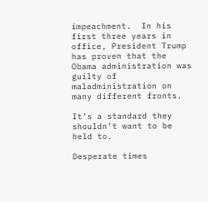impeachment.  In his first three years in office, President Trump has proven that the Obama administration was guilty of maladministration on many different fronts.

It’s a standard they shouldn’t want to be held to.

Desperate times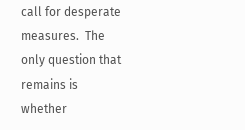call for desperate measures.  The only question that remains is whether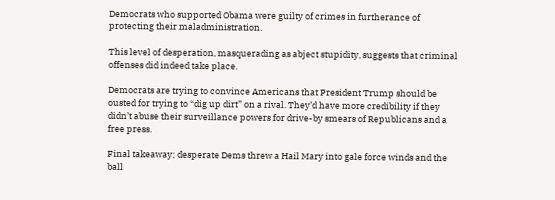Democrats who supported Obama were guilty of crimes in furtherance of protecting their maladministration.

This level of desperation, masquerading as abject stupidity, suggests that criminal offenses did indeed take place.

Democrats are trying to convince Americans that President Trump should be ousted for trying to “dig up dirt” on a rival. They’d have more credibility if they didn’t abuse their surveillance powers for drive-by smears of Republicans and a free press.

Final takeaway; desperate Dems threw a Hail Mary into gale force winds and the ball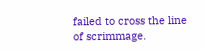failed to cross the line of scrimmage.